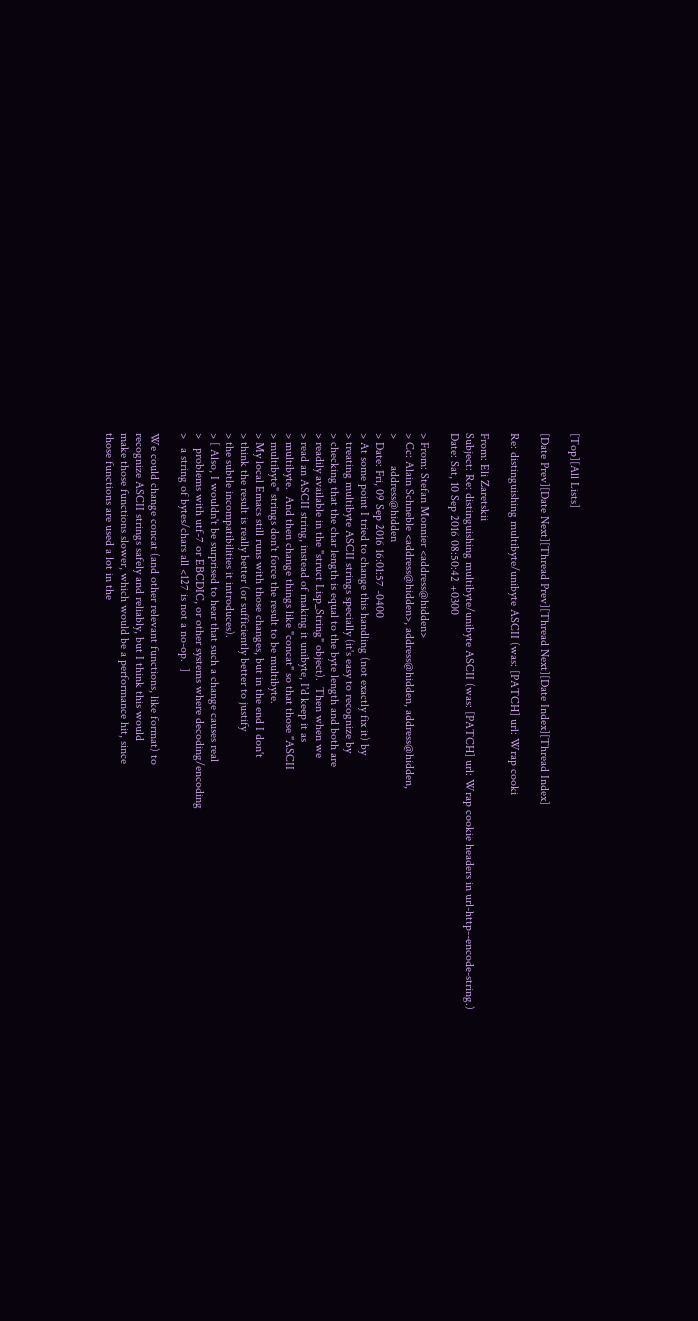[Top][All Lists]

[Date Prev][Date Next][Thread Prev][Thread Next][Date Index][Thread Index]

Re: distinguishing multibyte/unibyte ASCII (was: [PATCH] url: Wrap cooki

From: Eli Zaretskii
Subject: Re: distinguishing multibyte/unibyte ASCII (was: [PATCH] url: Wrap cookie headers in url-http--encode-string.)
Date: Sat, 10 Sep 2016 08:50:42 +0300

> From: Stefan Monnier <address@hidden>
> Cc: Alain Schneble <address@hidden>, address@hidden, address@hidden,
>         address@hidden
> Date: Fri, 09 Sep 2016 16:01:57 -0400
> At some point I tried to change this handling (not exactly fix it) by
> treating multibyte ASCII strings specially (it's easy to recognize by
> checking that the char length is equal to the byte length and both are
> readily available in the "struct Lisp_String" object).  Then when we
> read an ASCII string, instead of making it unibyte, I'd keep it as
> multibyte.  And then change things like "concat" so that those "ASCII
> multibyte" strings don't force the result to be multibyte.
> My local Emacs still runs with those changes, but in the end I don't
> think the result is really better (or sufficiently better to justify
> the subtle incompatibilities it introduces).
> [ Also, I wouldn't be surprised to hear that such a change causes real
>   problems with utf-7 or EBCDIC, or other systems where decoding/encoding
>   a string of bytes/chars all <127 is not a no-op.  ]

We could change concat (and other relevant functions, like format) to
recognize ASCII strings safely and reliably, but I think this would
make those functions slower, which would be a performance hit, since
those functions are used a lot in the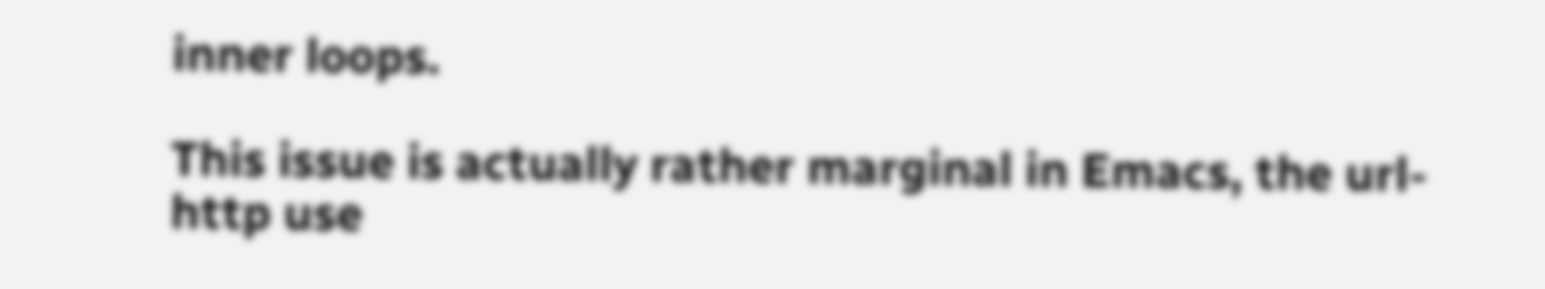inner loops.

This issue is actually rather marginal in Emacs, the url-http use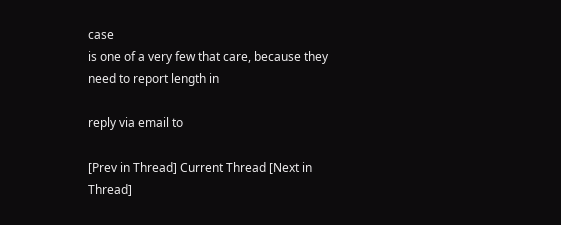case
is one of a very few that care, because they need to report length in

reply via email to

[Prev in Thread] Current Thread [Next in Thread]